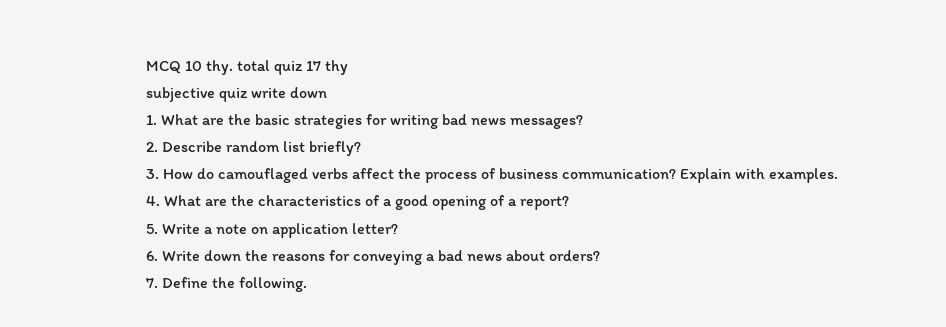MCQ 10 thy. total quiz 17 thy
subjective quiz write down
1. What are the basic strategies for writing bad news messages?
2. Describe random list briefly?
3. How do camouflaged verbs affect the process of business communication? Explain with examples.
4. What are the characteristics of a good opening of a report?
5. Write a note on application letter?
6. Write down the reasons for conveying a bad news about orders?
7. Define the following.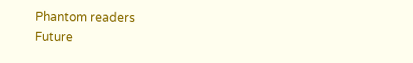Phantom readers
Future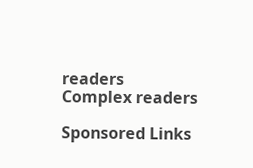readers
Complex readers

Sponsored Links